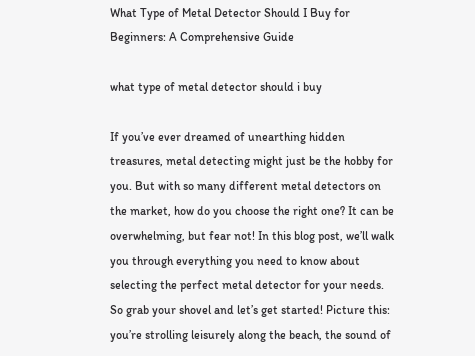What Type of Metal Detector Should I Buy for Beginners: A Comprehensive Guide

what type of metal detector should i buy

If you’ve ever dreamed of unearthing hidden treasures, metal detecting might just be the hobby for you. But with so many different metal detectors on the market, how do you choose the right one? It can be overwhelming, but fear not! In this blog post, we’ll walk you through everything you need to know about selecting the perfect metal detector for your needs. So grab your shovel and let’s get started! Picture this: you’re strolling leisurely along the beach, the sound of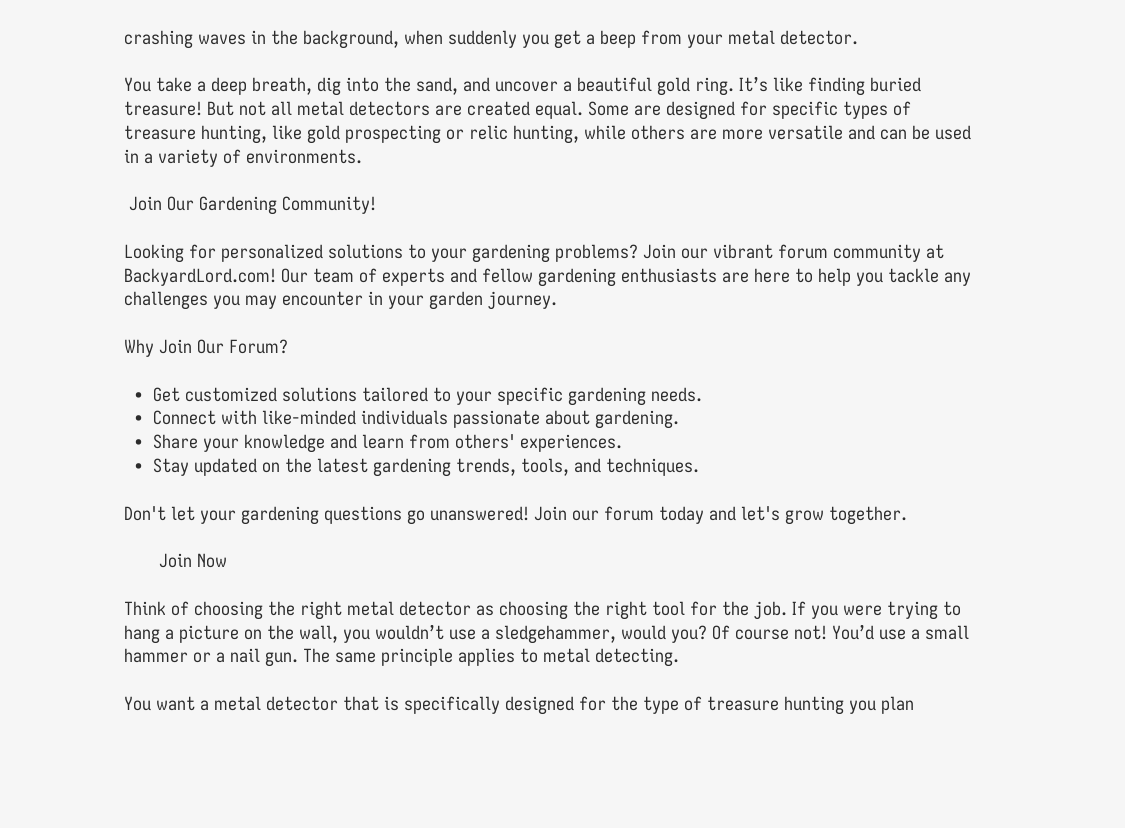crashing waves in the background, when suddenly you get a beep from your metal detector.

You take a deep breath, dig into the sand, and uncover a beautiful gold ring. It’s like finding buried treasure! But not all metal detectors are created equal. Some are designed for specific types of treasure hunting, like gold prospecting or relic hunting, while others are more versatile and can be used in a variety of environments.

 Join Our Gardening Community!

Looking for personalized solutions to your gardening problems? Join our vibrant forum community at BackyardLord.com! Our team of experts and fellow gardening enthusiasts are here to help you tackle any challenges you may encounter in your garden journey.

Why Join Our Forum?

  •  Get customized solutions tailored to your specific gardening needs.
  •  Connect with like-minded individuals passionate about gardening.
  •  Share your knowledge and learn from others' experiences.
  •  Stay updated on the latest gardening trends, tools, and techniques.

Don't let your gardening questions go unanswered! Join our forum today and let's grow together.

       Join Now

Think of choosing the right metal detector as choosing the right tool for the job. If you were trying to hang a picture on the wall, you wouldn’t use a sledgehammer, would you? Of course not! You’d use a small hammer or a nail gun. The same principle applies to metal detecting.

You want a metal detector that is specifically designed for the type of treasure hunting you plan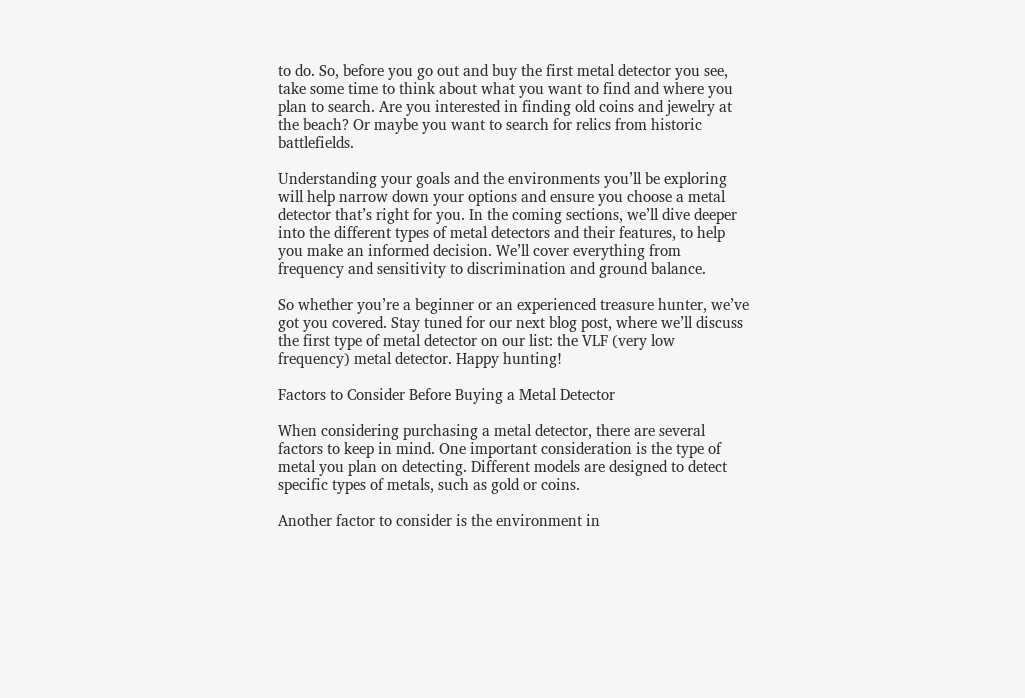to do. So, before you go out and buy the first metal detector you see, take some time to think about what you want to find and where you plan to search. Are you interested in finding old coins and jewelry at the beach? Or maybe you want to search for relics from historic battlefields.

Understanding your goals and the environments you’ll be exploring will help narrow down your options and ensure you choose a metal detector that’s right for you. In the coming sections, we’ll dive deeper into the different types of metal detectors and their features, to help you make an informed decision. We’ll cover everything from frequency and sensitivity to discrimination and ground balance.

So whether you’re a beginner or an experienced treasure hunter, we’ve got you covered. Stay tuned for our next blog post, where we’ll discuss the first type of metal detector on our list: the VLF (very low frequency) metal detector. Happy hunting!

Factors to Consider Before Buying a Metal Detector

When considering purchasing a metal detector, there are several factors to keep in mind. One important consideration is the type of metal you plan on detecting. Different models are designed to detect specific types of metals, such as gold or coins.

Another factor to consider is the environment in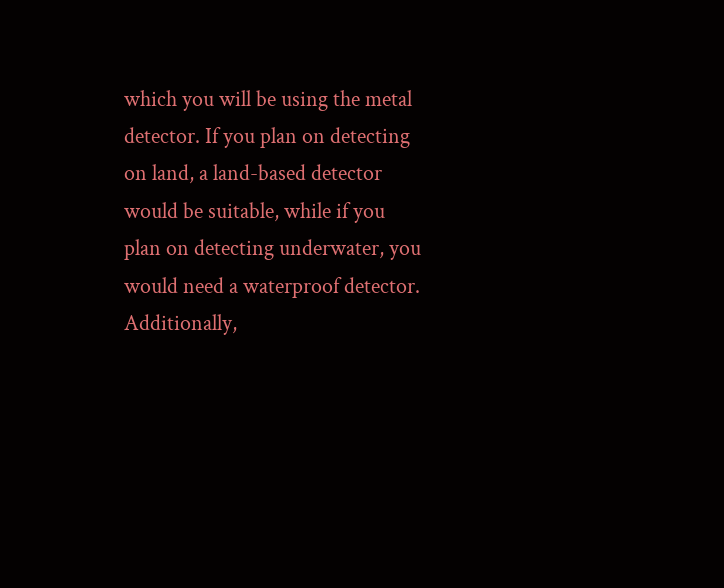which you will be using the metal detector. If you plan on detecting on land, a land-based detector would be suitable, while if you plan on detecting underwater, you would need a waterproof detector. Additionally,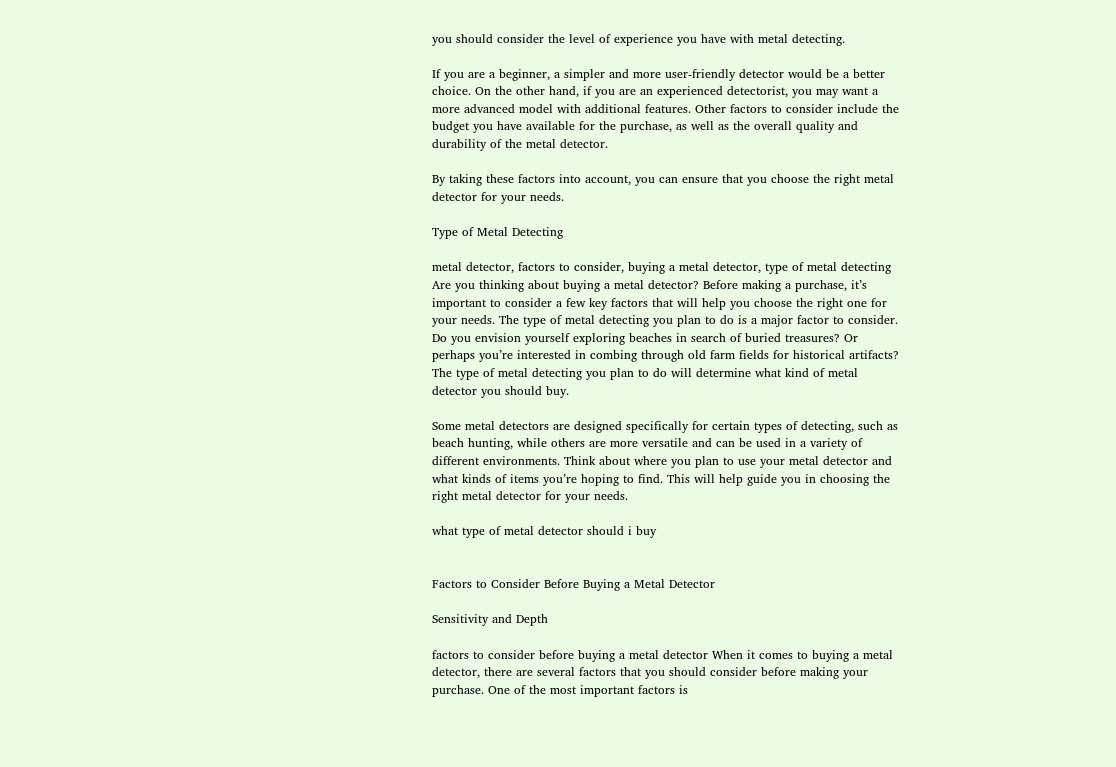you should consider the level of experience you have with metal detecting.

If you are a beginner, a simpler and more user-friendly detector would be a better choice. On the other hand, if you are an experienced detectorist, you may want a more advanced model with additional features. Other factors to consider include the budget you have available for the purchase, as well as the overall quality and durability of the metal detector.

By taking these factors into account, you can ensure that you choose the right metal detector for your needs.

Type of Metal Detecting

metal detector, factors to consider, buying a metal detector, type of metal detecting Are you thinking about buying a metal detector? Before making a purchase, it’s important to consider a few key factors that will help you choose the right one for your needs. The type of metal detecting you plan to do is a major factor to consider. Do you envision yourself exploring beaches in search of buried treasures? Or perhaps you’re interested in combing through old farm fields for historical artifacts? The type of metal detecting you plan to do will determine what kind of metal detector you should buy.

Some metal detectors are designed specifically for certain types of detecting, such as beach hunting, while others are more versatile and can be used in a variety of different environments. Think about where you plan to use your metal detector and what kinds of items you’re hoping to find. This will help guide you in choosing the right metal detector for your needs.

what type of metal detector should i buy


Factors to Consider Before Buying a Metal Detector

Sensitivity and Depth

factors to consider before buying a metal detector When it comes to buying a metal detector, there are several factors that you should consider before making your purchase. One of the most important factors is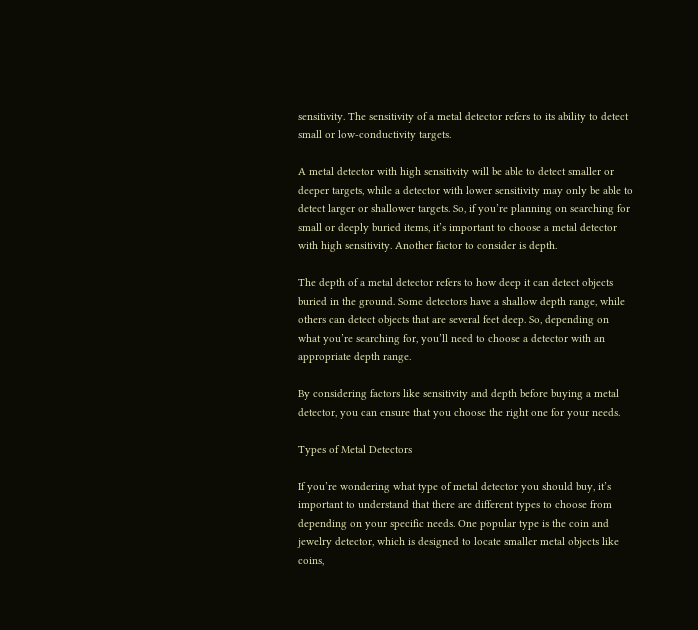sensitivity. The sensitivity of a metal detector refers to its ability to detect small or low-conductivity targets.

A metal detector with high sensitivity will be able to detect smaller or deeper targets, while a detector with lower sensitivity may only be able to detect larger or shallower targets. So, if you’re planning on searching for small or deeply buried items, it’s important to choose a metal detector with high sensitivity. Another factor to consider is depth.

The depth of a metal detector refers to how deep it can detect objects buried in the ground. Some detectors have a shallow depth range, while others can detect objects that are several feet deep. So, depending on what you’re searching for, you’ll need to choose a detector with an appropriate depth range.

By considering factors like sensitivity and depth before buying a metal detector, you can ensure that you choose the right one for your needs.

Types of Metal Detectors

If you’re wondering what type of metal detector you should buy, it’s important to understand that there are different types to choose from depending on your specific needs. One popular type is the coin and jewelry detector, which is designed to locate smaller metal objects like coins,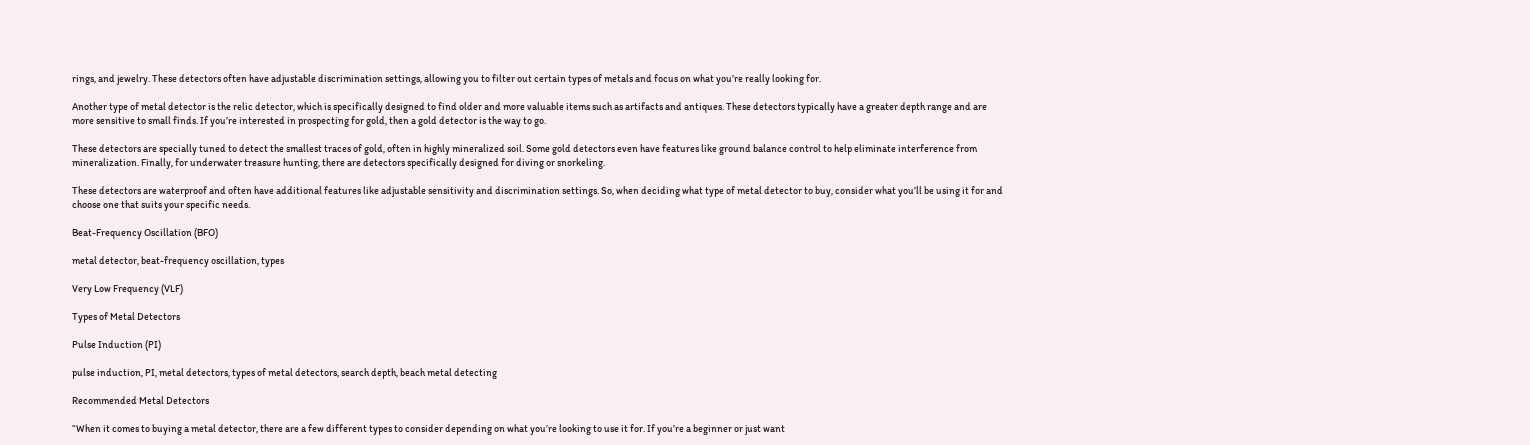rings, and jewelry. These detectors often have adjustable discrimination settings, allowing you to filter out certain types of metals and focus on what you’re really looking for.

Another type of metal detector is the relic detector, which is specifically designed to find older and more valuable items such as artifacts and antiques. These detectors typically have a greater depth range and are more sensitive to small finds. If you’re interested in prospecting for gold, then a gold detector is the way to go.

These detectors are specially tuned to detect the smallest traces of gold, often in highly mineralized soil. Some gold detectors even have features like ground balance control to help eliminate interference from mineralization. Finally, for underwater treasure hunting, there are detectors specifically designed for diving or snorkeling.

These detectors are waterproof and often have additional features like adjustable sensitivity and discrimination settings. So, when deciding what type of metal detector to buy, consider what you’ll be using it for and choose one that suits your specific needs.

Beat-Frequency Oscillation (BFO)

metal detector, beat-frequency oscillation, types

Very Low Frequency (VLF)

Types of Metal Detectors

Pulse Induction (PI)

pulse induction, PI, metal detectors, types of metal detectors, search depth, beach metal detecting

Recommended Metal Detectors

“When it comes to buying a metal detector, there are a few different types to consider depending on what you’re looking to use it for. If you’re a beginner or just want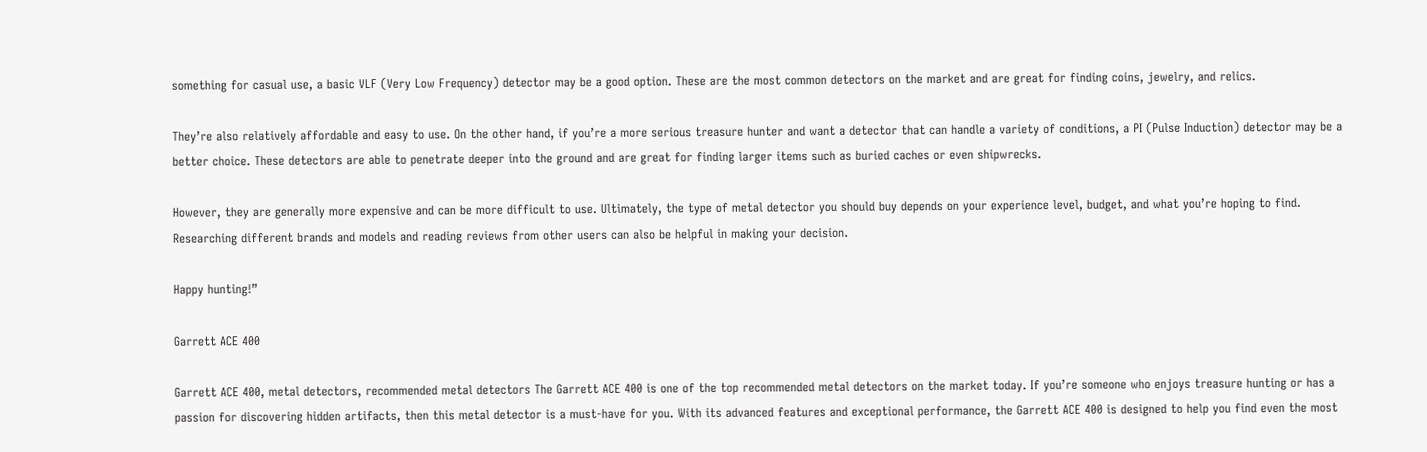something for casual use, a basic VLF (Very Low Frequency) detector may be a good option. These are the most common detectors on the market and are great for finding coins, jewelry, and relics.

They’re also relatively affordable and easy to use. On the other hand, if you’re a more serious treasure hunter and want a detector that can handle a variety of conditions, a PI (Pulse Induction) detector may be a better choice. These detectors are able to penetrate deeper into the ground and are great for finding larger items such as buried caches or even shipwrecks.

However, they are generally more expensive and can be more difficult to use. Ultimately, the type of metal detector you should buy depends on your experience level, budget, and what you’re hoping to find. Researching different brands and models and reading reviews from other users can also be helpful in making your decision.

Happy hunting!”

Garrett ACE 400

Garrett ACE 400, metal detectors, recommended metal detectors The Garrett ACE 400 is one of the top recommended metal detectors on the market today. If you’re someone who enjoys treasure hunting or has a passion for discovering hidden artifacts, then this metal detector is a must-have for you. With its advanced features and exceptional performance, the Garrett ACE 400 is designed to help you find even the most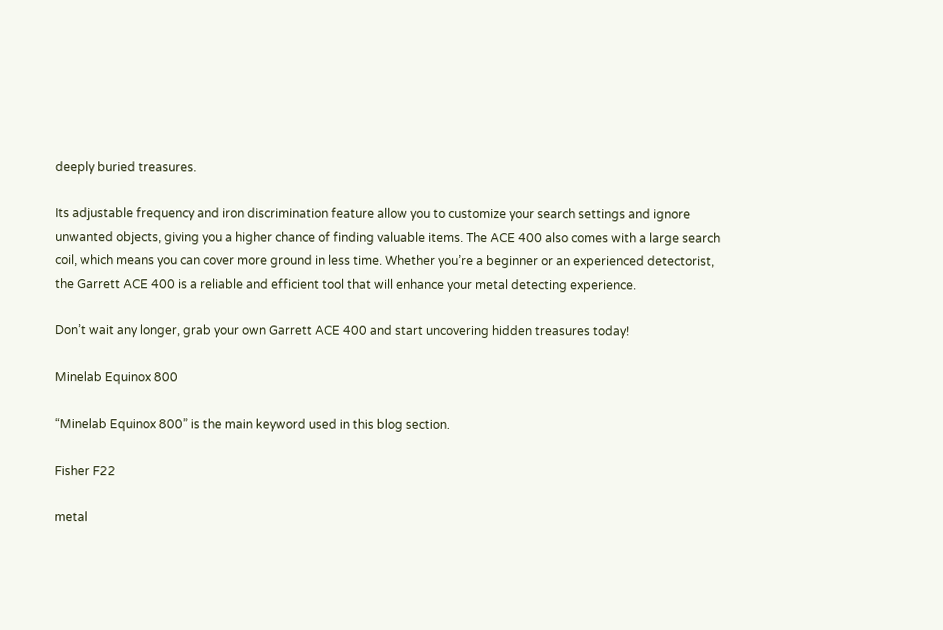deeply buried treasures.

Its adjustable frequency and iron discrimination feature allow you to customize your search settings and ignore unwanted objects, giving you a higher chance of finding valuable items. The ACE 400 also comes with a large search coil, which means you can cover more ground in less time. Whether you’re a beginner or an experienced detectorist, the Garrett ACE 400 is a reliable and efficient tool that will enhance your metal detecting experience.

Don’t wait any longer, grab your own Garrett ACE 400 and start uncovering hidden treasures today!

Minelab Equinox 800

“Minelab Equinox 800” is the main keyword used in this blog section.

Fisher F22

metal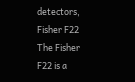detectors, Fisher F22 The Fisher F22 is a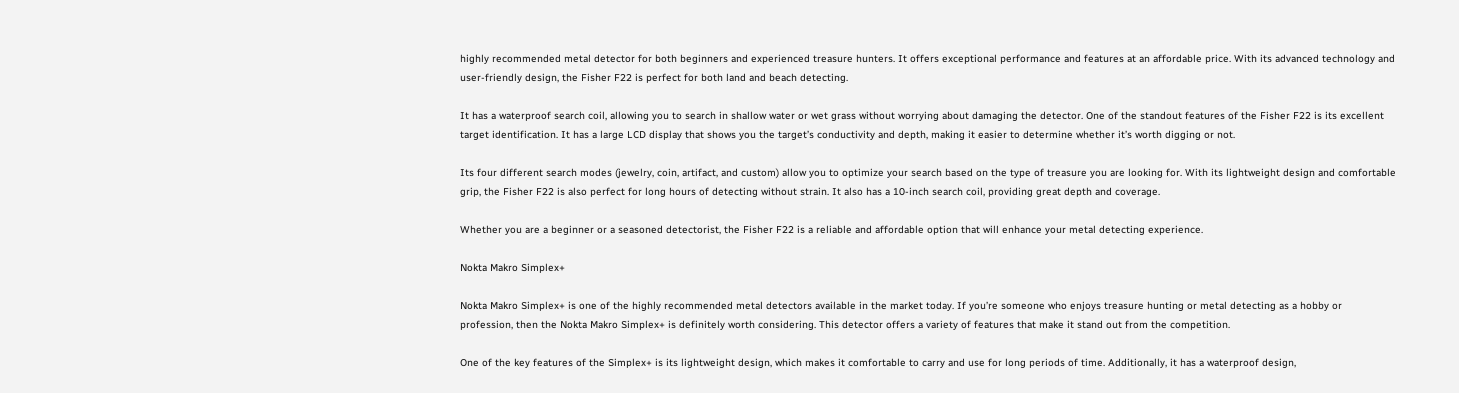highly recommended metal detector for both beginners and experienced treasure hunters. It offers exceptional performance and features at an affordable price. With its advanced technology and user-friendly design, the Fisher F22 is perfect for both land and beach detecting.

It has a waterproof search coil, allowing you to search in shallow water or wet grass without worrying about damaging the detector. One of the standout features of the Fisher F22 is its excellent target identification. It has a large LCD display that shows you the target’s conductivity and depth, making it easier to determine whether it’s worth digging or not.

Its four different search modes (jewelry, coin, artifact, and custom) allow you to optimize your search based on the type of treasure you are looking for. With its lightweight design and comfortable grip, the Fisher F22 is also perfect for long hours of detecting without strain. It also has a 10-inch search coil, providing great depth and coverage.

Whether you are a beginner or a seasoned detectorist, the Fisher F22 is a reliable and affordable option that will enhance your metal detecting experience.

Nokta Makro Simplex+

Nokta Makro Simplex+ is one of the highly recommended metal detectors available in the market today. If you’re someone who enjoys treasure hunting or metal detecting as a hobby or profession, then the Nokta Makro Simplex+ is definitely worth considering. This detector offers a variety of features that make it stand out from the competition.

One of the key features of the Simplex+ is its lightweight design, which makes it comfortable to carry and use for long periods of time. Additionally, it has a waterproof design,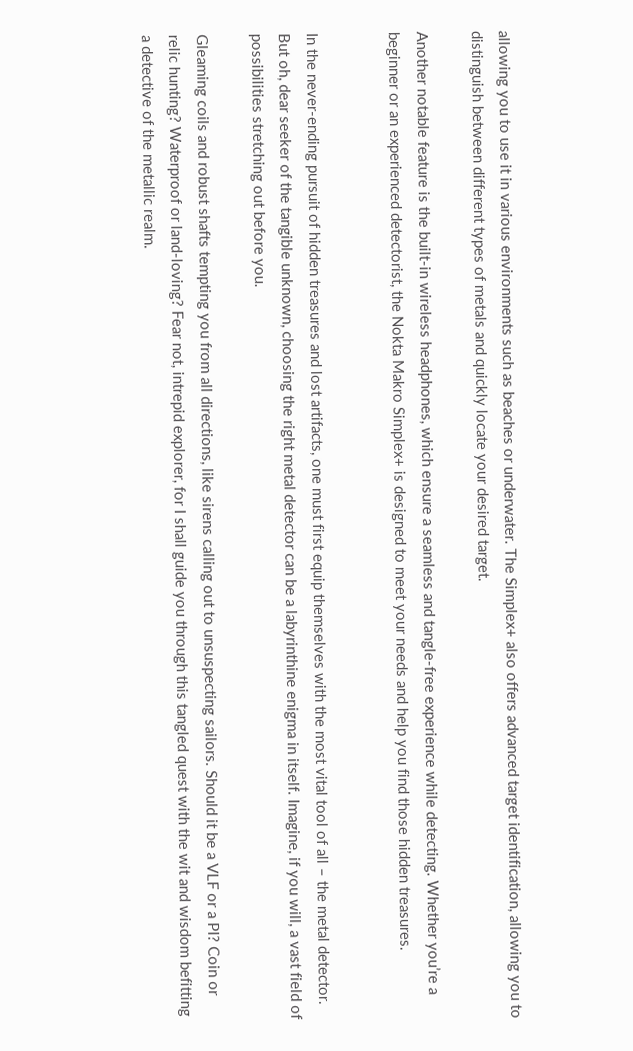allowing you to use it in various environments such as beaches or underwater. The Simplex+ also offers advanced target identification, allowing you to distinguish between different types of metals and quickly locate your desired target.

Another notable feature is the built-in wireless headphones, which ensure a seamless and tangle-free experience while detecting. Whether you’re a beginner or an experienced detectorist, the Nokta Makro Simplex+ is designed to meet your needs and help you find those hidden treasures.


In the never-ending pursuit of hidden treasures and lost artifacts, one must first equip themselves with the most vital tool of all – the metal detector. But oh, dear seeker of the tangible unknown, choosing the right metal detector can be a labyrinthine enigma in itself. Imagine, if you will, a vast field of possibilities stretching out before you.

Gleaming coils and robust shafts tempting you from all directions, like sirens calling out to unsuspecting sailors. Should it be a VLF or a PI? Coin or relic hunting? Waterproof or land-loving? Fear not, intrepid explorer, for I shall guide you through this tangled quest with the wit and wisdom befitting a detective of the metallic realm.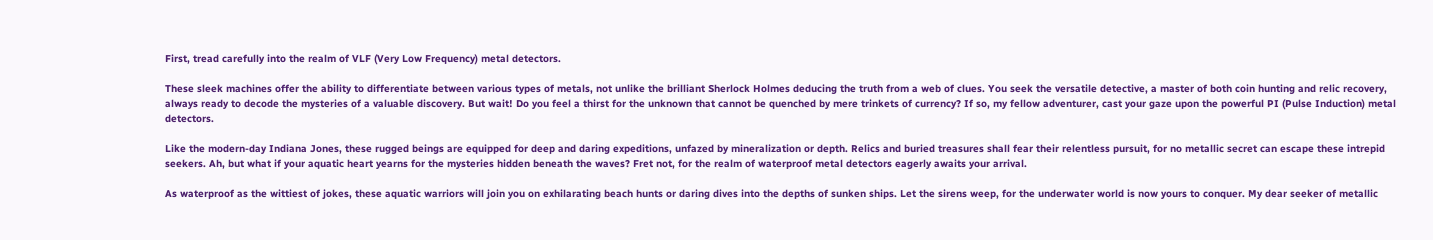First, tread carefully into the realm of VLF (Very Low Frequency) metal detectors.

These sleek machines offer the ability to differentiate between various types of metals, not unlike the brilliant Sherlock Holmes deducing the truth from a web of clues. You seek the versatile detective, a master of both coin hunting and relic recovery, always ready to decode the mysteries of a valuable discovery. But wait! Do you feel a thirst for the unknown that cannot be quenched by mere trinkets of currency? If so, my fellow adventurer, cast your gaze upon the powerful PI (Pulse Induction) metal detectors.

Like the modern-day Indiana Jones, these rugged beings are equipped for deep and daring expeditions, unfazed by mineralization or depth. Relics and buried treasures shall fear their relentless pursuit, for no metallic secret can escape these intrepid seekers. Ah, but what if your aquatic heart yearns for the mysteries hidden beneath the waves? Fret not, for the realm of waterproof metal detectors eagerly awaits your arrival.

As waterproof as the wittiest of jokes, these aquatic warriors will join you on exhilarating beach hunts or daring dives into the depths of sunken ships. Let the sirens weep, for the underwater world is now yours to conquer. My dear seeker of metallic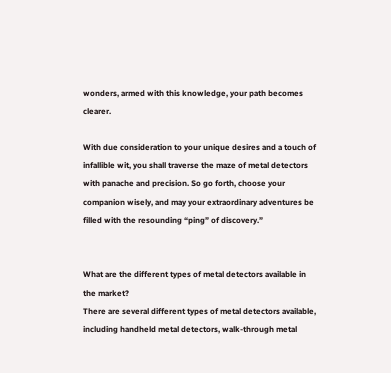wonders, armed with this knowledge, your path becomes clearer.

With due consideration to your unique desires and a touch of infallible wit, you shall traverse the maze of metal detectors with panache and precision. So go forth, choose your companion wisely, and may your extraordinary adventures be filled with the resounding “ping” of discovery.”


What are the different types of metal detectors available in the market?
There are several different types of metal detectors available, including handheld metal detectors, walk-through metal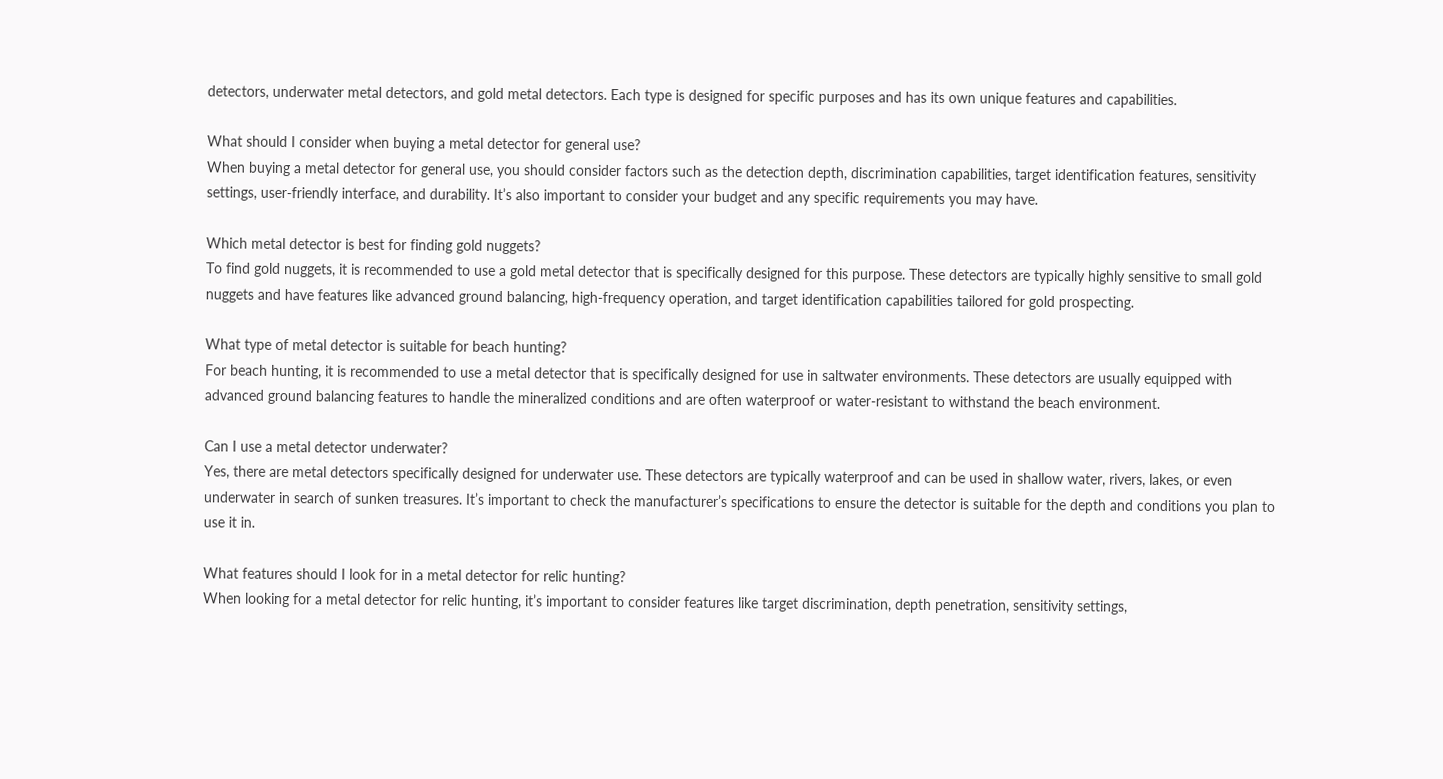detectors, underwater metal detectors, and gold metal detectors. Each type is designed for specific purposes and has its own unique features and capabilities.

What should I consider when buying a metal detector for general use?
When buying a metal detector for general use, you should consider factors such as the detection depth, discrimination capabilities, target identification features, sensitivity settings, user-friendly interface, and durability. It’s also important to consider your budget and any specific requirements you may have.

Which metal detector is best for finding gold nuggets?
To find gold nuggets, it is recommended to use a gold metal detector that is specifically designed for this purpose. These detectors are typically highly sensitive to small gold nuggets and have features like advanced ground balancing, high-frequency operation, and target identification capabilities tailored for gold prospecting.

What type of metal detector is suitable for beach hunting?
For beach hunting, it is recommended to use a metal detector that is specifically designed for use in saltwater environments. These detectors are usually equipped with advanced ground balancing features to handle the mineralized conditions and are often waterproof or water-resistant to withstand the beach environment.

Can I use a metal detector underwater?
Yes, there are metal detectors specifically designed for underwater use. These detectors are typically waterproof and can be used in shallow water, rivers, lakes, or even underwater in search of sunken treasures. It’s important to check the manufacturer’s specifications to ensure the detector is suitable for the depth and conditions you plan to use it in.

What features should I look for in a metal detector for relic hunting?
When looking for a metal detector for relic hunting, it’s important to consider features like target discrimination, depth penetration, sensitivity settings,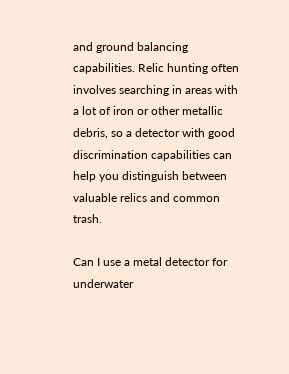and ground balancing capabilities. Relic hunting often involves searching in areas with a lot of iron or other metallic debris, so a detector with good discrimination capabilities can help you distinguish between valuable relics and common trash.

Can I use a metal detector for underwater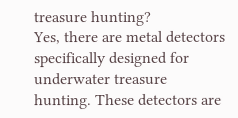treasure hunting?
Yes, there are metal detectors specifically designed for underwater treasure hunting. These detectors are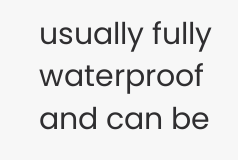usually fully waterproof and can be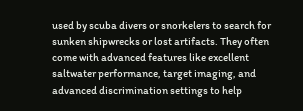used by scuba divers or snorkelers to search for sunken shipwrecks or lost artifacts. They often come with advanced features like excellent saltwater performance, target imaging, and advanced discrimination settings to help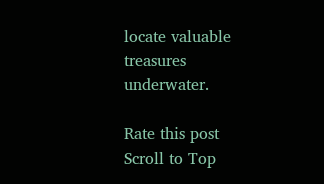locate valuable treasures underwater.

Rate this post
Scroll to Top